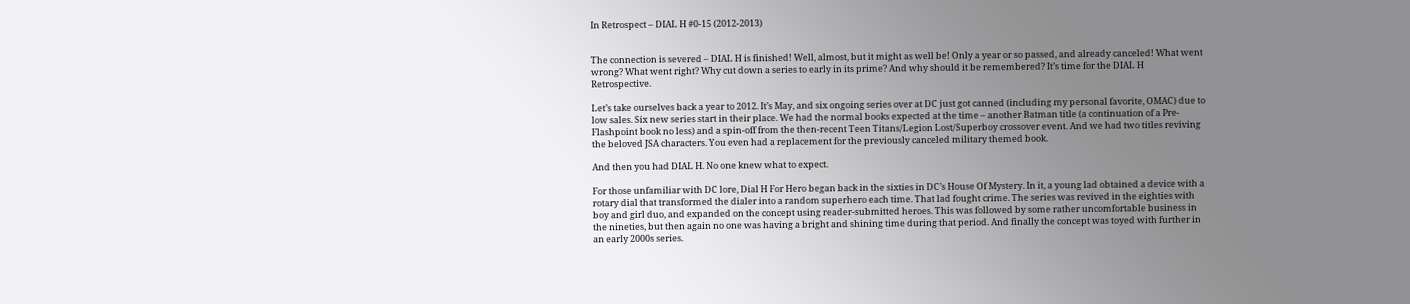In Retrospect – DIAL H #0-15 (2012-2013)


The connection is severed – DIAL H is finished! Well, almost, but it might as well be! Only a year or so passed, and already canceled! What went wrong? What went right? Why cut down a series to early in its prime? And why should it be remembered? It’s time for the DIAL H Retrospective.

Let’s take ourselves back a year to 2012. It’s May, and six ongoing series over at DC just got canned (including my personal favorite, OMAC) due to low sales. Six new series start in their place. We had the normal books expected at the time – another Batman title (a continuation of a Pre-Flashpoint book no less) and a spin-off from the then-recent Teen Titans/Legion Lost/Superboy crossover event. And we had two titles reviving the beloved JSA characters. You even had a replacement for the previously canceled military themed book.

And then you had DIAL H. No one knew what to expect.

For those unfamiliar with DC lore, Dial H For Hero began back in the sixties in DC’s House Of Mystery. In it, a young lad obtained a device with a rotary dial that transformed the dialer into a random superhero each time. That lad fought crime. The series was revived in the eighties with boy and girl duo, and expanded on the concept using reader-submitted heroes. This was followed by some rather uncomfortable business in the nineties, but then again no one was having a bright and shining time during that period. And finally the concept was toyed with further in an early 2000s series.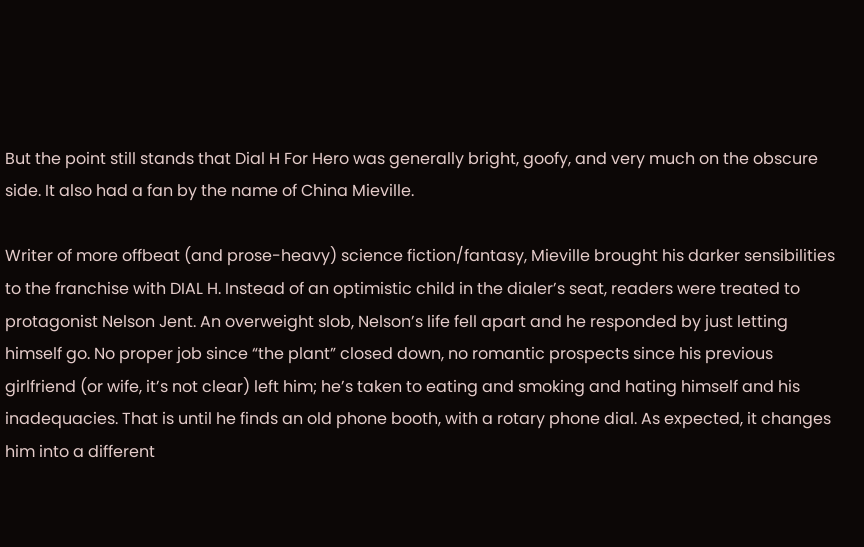But the point still stands that Dial H For Hero was generally bright, goofy, and very much on the obscure side. It also had a fan by the name of China Mieville.

Writer of more offbeat (and prose-heavy) science fiction/fantasy, Mieville brought his darker sensibilities to the franchise with DIAL H. Instead of an optimistic child in the dialer’s seat, readers were treated to protagonist Nelson Jent. An overweight slob, Nelson’s life fell apart and he responded by just letting himself go. No proper job since “the plant” closed down, no romantic prospects since his previous girlfriend (or wife, it’s not clear) left him; he’s taken to eating and smoking and hating himself and his inadequacies. That is until he finds an old phone booth, with a rotary phone dial. As expected, it changes him into a different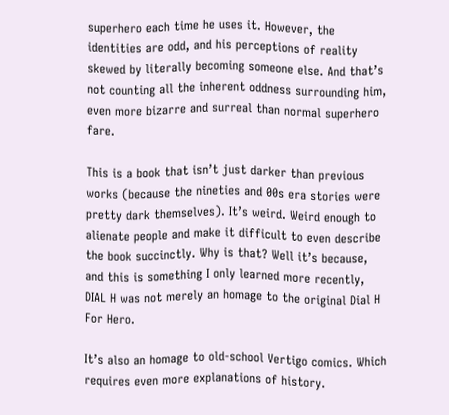superhero each time he uses it. However, the identities are odd, and his perceptions of reality skewed by literally becoming someone else. And that’s not counting all the inherent oddness surrounding him, even more bizarre and surreal than normal superhero fare.

This is a book that isn’t just darker than previous works (because the nineties and 00s era stories were pretty dark themselves). It’s weird. Weird enough to alienate people and make it difficult to even describe the book succinctly. Why is that? Well it’s because, and this is something I only learned more recently, DIAL H was not merely an homage to the original Dial H For Hero.

It’s also an homage to old-school Vertigo comics. Which requires even more explanations of history.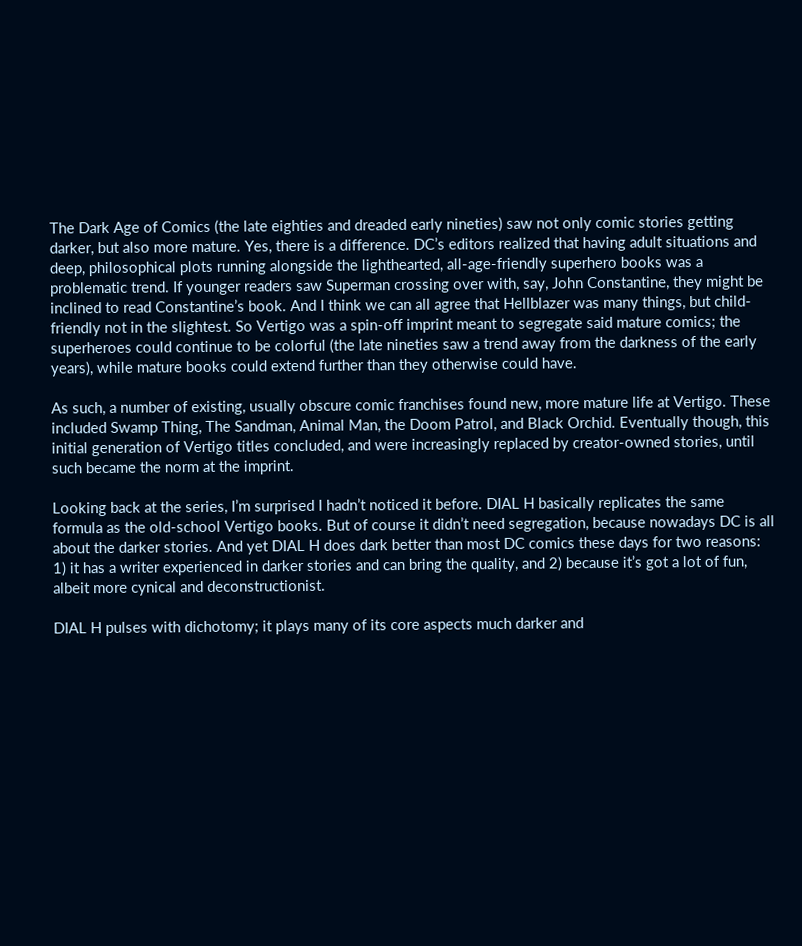The Dark Age of Comics (the late eighties and dreaded early nineties) saw not only comic stories getting darker, but also more mature. Yes, there is a difference. DC’s editors realized that having adult situations and deep, philosophical plots running alongside the lighthearted, all-age-friendly superhero books was a problematic trend. If younger readers saw Superman crossing over with, say, John Constantine, they might be inclined to read Constantine’s book. And I think we can all agree that Hellblazer was many things, but child-friendly not in the slightest. So Vertigo was a spin-off imprint meant to segregate said mature comics; the superheroes could continue to be colorful (the late nineties saw a trend away from the darkness of the early years), while mature books could extend further than they otherwise could have.

As such, a number of existing, usually obscure comic franchises found new, more mature life at Vertigo. These included Swamp Thing, The Sandman, Animal Man, the Doom Patrol, and Black Orchid. Eventually though, this initial generation of Vertigo titles concluded, and were increasingly replaced by creator-owned stories, until such became the norm at the imprint.

Looking back at the series, I’m surprised I hadn’t noticed it before. DIAL H basically replicates the same formula as the old-school Vertigo books. But of course it didn’t need segregation, because nowadays DC is all about the darker stories. And yet DIAL H does dark better than most DC comics these days for two reasons: 1) it has a writer experienced in darker stories and can bring the quality, and 2) because it’s got a lot of fun, albeit more cynical and deconstructionist.

DIAL H pulses with dichotomy; it plays many of its core aspects much darker and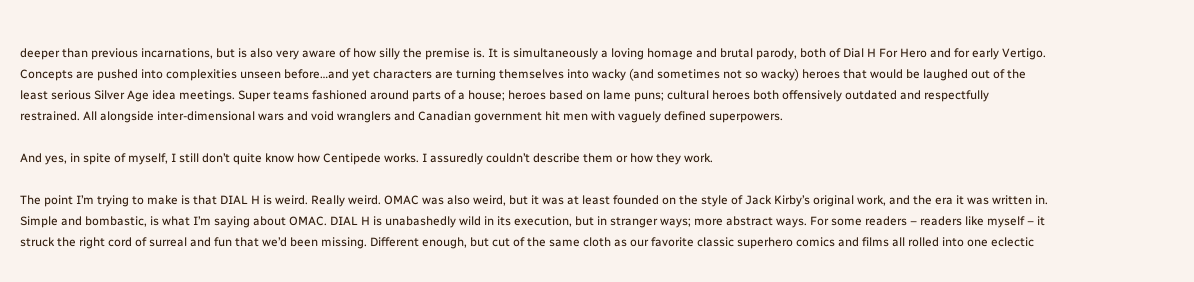deeper than previous incarnations, but is also very aware of how silly the premise is. It is simultaneously a loving homage and brutal parody, both of Dial H For Hero and for early Vertigo. Concepts are pushed into complexities unseen before…and yet characters are turning themselves into wacky (and sometimes not so wacky) heroes that would be laughed out of the least serious Silver Age idea meetings. Super teams fashioned around parts of a house; heroes based on lame puns; cultural heroes both offensively outdated and respectfully restrained. All alongside inter-dimensional wars and void wranglers and Canadian government hit men with vaguely defined superpowers.

And yes, in spite of myself, I still don’t quite know how Centipede works. I assuredly couldn’t describe them or how they work.

The point I’m trying to make is that DIAL H is weird. Really weird. OMAC was also weird, but it was at least founded on the style of Jack Kirby’s original work, and the era it was written in. Simple and bombastic, is what I’m saying about OMAC. DIAL H is unabashedly wild in its execution, but in stranger ways; more abstract ways. For some readers – readers like myself – it struck the right cord of surreal and fun that we’d been missing. Different enough, but cut of the same cloth as our favorite classic superhero comics and films all rolled into one eclectic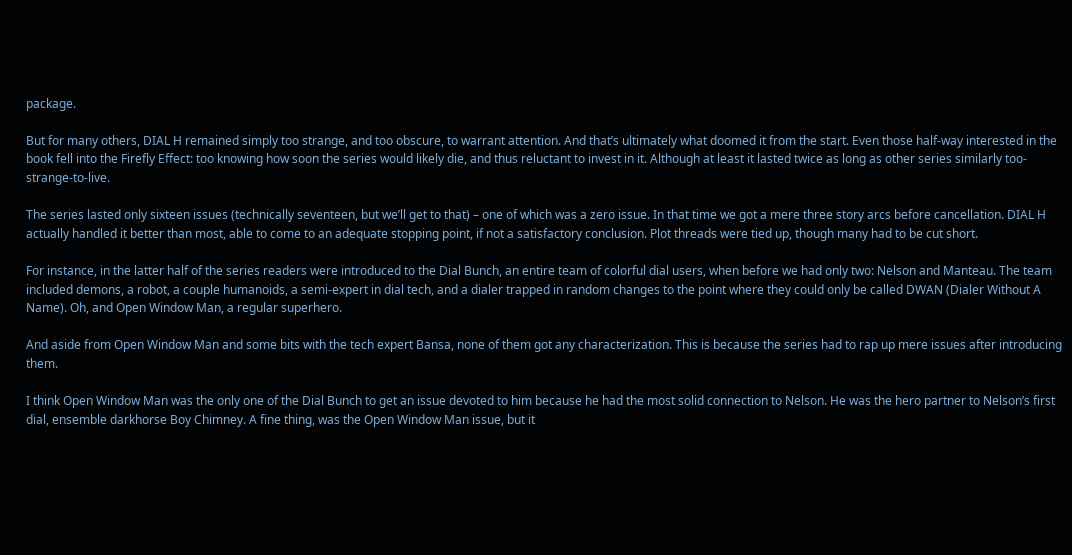package.

But for many others, DIAL H remained simply too strange, and too obscure, to warrant attention. And that’s ultimately what doomed it from the start. Even those half-way interested in the book fell into the Firefly Effect: too knowing how soon the series would likely die, and thus reluctant to invest in it. Although at least it lasted twice as long as other series similarly too-strange-to-live.

The series lasted only sixteen issues (technically seventeen, but we’ll get to that) – one of which was a zero issue. In that time we got a mere three story arcs before cancellation. DIAL H actually handled it better than most, able to come to an adequate stopping point, if not a satisfactory conclusion. Plot threads were tied up, though many had to be cut short.

For instance, in the latter half of the series readers were introduced to the Dial Bunch, an entire team of colorful dial users, when before we had only two: Nelson and Manteau. The team included demons, a robot, a couple humanoids, a semi-expert in dial tech, and a dialer trapped in random changes to the point where they could only be called DWAN (Dialer Without A Name). Oh, and Open Window Man, a regular superhero.

And aside from Open Window Man and some bits with the tech expert Bansa, none of them got any characterization. This is because the series had to rap up mere issues after introducing them.

I think Open Window Man was the only one of the Dial Bunch to get an issue devoted to him because he had the most solid connection to Nelson. He was the hero partner to Nelson’s first dial, ensemble darkhorse Boy Chimney. A fine thing, was the Open Window Man issue, but it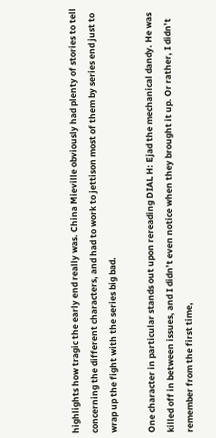highlights how tragic the early end really was. China Mieville obviously had plenty of stories to tell concerning the different characters, and had to work to jettison most of them by series end just to wrap up the fight with the series big bad.

One character in particular stands out upon rereading DIAL H: Ejad the mechanical dandy. He was killed off in between issues, and I didn’t even notice when they brought it up. Or rather, I didn’t remember from the first time,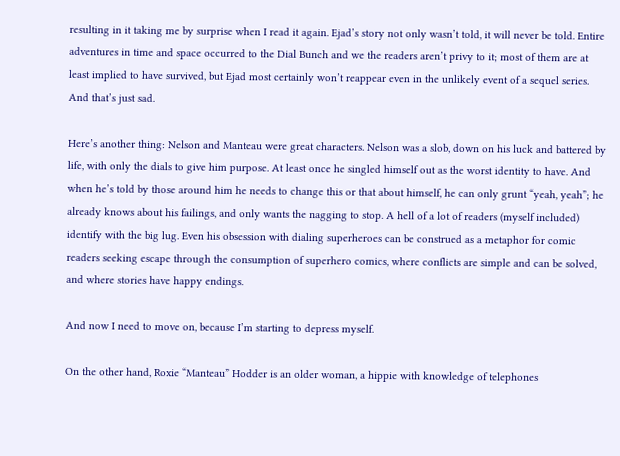resulting in it taking me by surprise when I read it again. Ejad’s story not only wasn’t told, it will never be told. Entire adventures in time and space occurred to the Dial Bunch and we the readers aren’t privy to it; most of them are at least implied to have survived, but Ejad most certainly won’t reappear even in the unlikely event of a sequel series. And that’s just sad.

Here’s another thing: Nelson and Manteau were great characters. Nelson was a slob, down on his luck and battered by life, with only the dials to give him purpose. At least once he singled himself out as the worst identity to have. And when he’s told by those around him he needs to change this or that about himself, he can only grunt “yeah, yeah”; he already knows about his failings, and only wants the nagging to stop. A hell of a lot of readers (myself included) identify with the big lug. Even his obsession with dialing superheroes can be construed as a metaphor for comic readers seeking escape through the consumption of superhero comics, where conflicts are simple and can be solved, and where stories have happy endings.

And now I need to move on, because I’m starting to depress myself.

On the other hand, Roxie “Manteau” Hodder is an older woman, a hippie with knowledge of telephones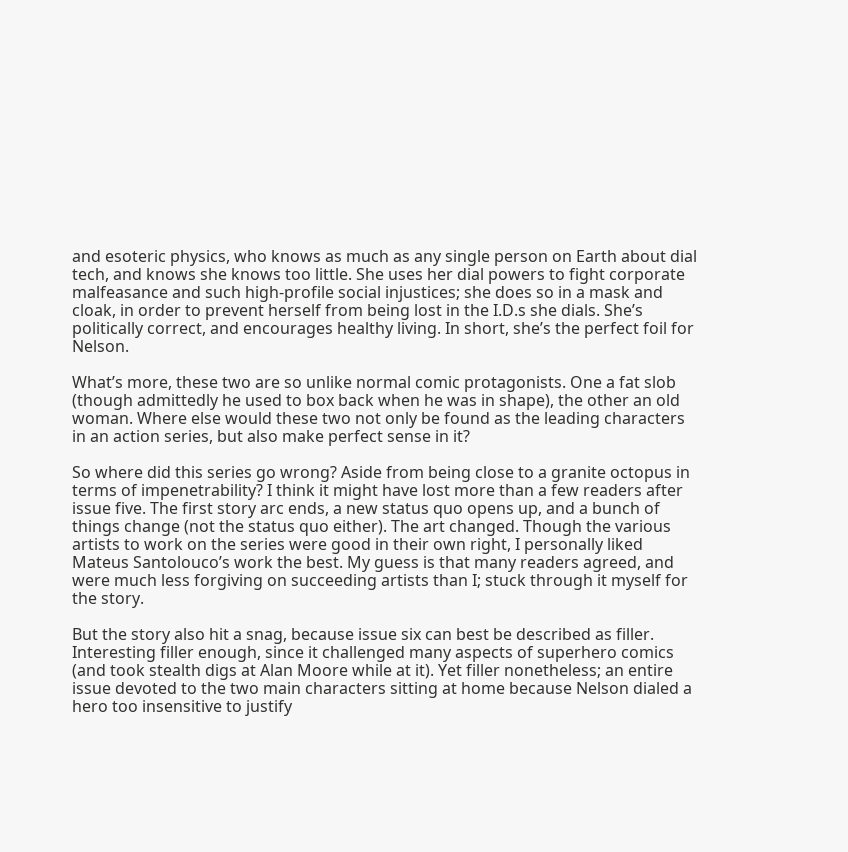and esoteric physics, who knows as much as any single person on Earth about dial tech, and knows she knows too little. She uses her dial powers to fight corporate malfeasance and such high-profile social injustices; she does so in a mask and cloak, in order to prevent herself from being lost in the I.D.s she dials. She’s politically correct, and encourages healthy living. In short, she’s the perfect foil for Nelson.

What’s more, these two are so unlike normal comic protagonists. One a fat slob (though admittedly he used to box back when he was in shape), the other an old woman. Where else would these two not only be found as the leading characters in an action series, but also make perfect sense in it?

So where did this series go wrong? Aside from being close to a granite octopus in terms of impenetrability? I think it might have lost more than a few readers after issue five. The first story arc ends, a new status quo opens up, and a bunch of things change (not the status quo either). The art changed. Though the various artists to work on the series were good in their own right, I personally liked Mateus Santolouco’s work the best. My guess is that many readers agreed, and were much less forgiving on succeeding artists than I; stuck through it myself for the story.

But the story also hit a snag, because issue six can best be described as filler. Interesting filler enough, since it challenged many aspects of superhero comics (and took stealth digs at Alan Moore while at it). Yet filler nonetheless; an entire issue devoted to the two main characters sitting at home because Nelson dialed a hero too insensitive to justify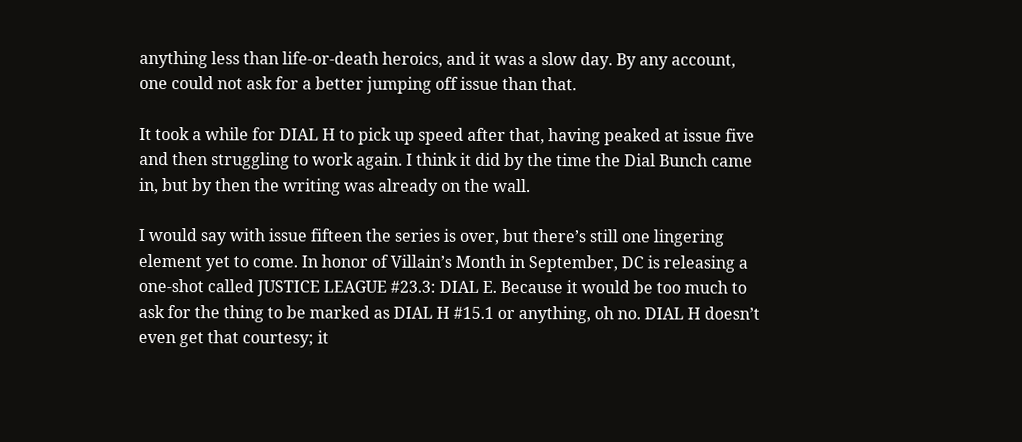anything less than life-or-death heroics, and it was a slow day. By any account, one could not ask for a better jumping off issue than that.

It took a while for DIAL H to pick up speed after that, having peaked at issue five and then struggling to work again. I think it did by the time the Dial Bunch came in, but by then the writing was already on the wall.

I would say with issue fifteen the series is over, but there’s still one lingering element yet to come. In honor of Villain’s Month in September, DC is releasing a one-shot called JUSTICE LEAGUE #23.3: DIAL E. Because it would be too much to ask for the thing to be marked as DIAL H #15.1 or anything, oh no. DIAL H doesn’t even get that courtesy; it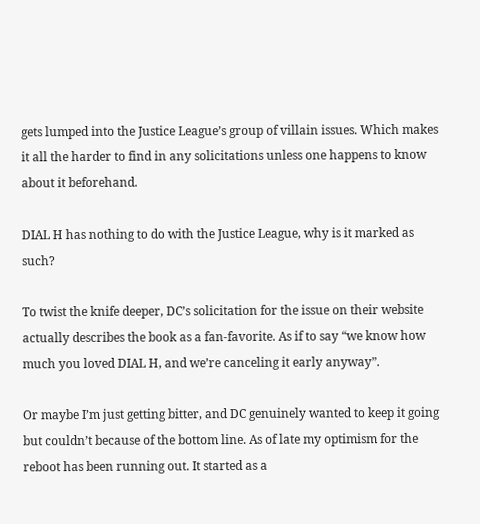gets lumped into the Justice League’s group of villain issues. Which makes it all the harder to find in any solicitations unless one happens to know about it beforehand.

DIAL H has nothing to do with the Justice League, why is it marked as such?

To twist the knife deeper, DC’s solicitation for the issue on their website actually describes the book as a fan-favorite. As if to say “we know how much you loved DIAL H, and we’re canceling it early anyway”.

Or maybe I’m just getting bitter, and DC genuinely wanted to keep it going but couldn’t because of the bottom line. As of late my optimism for the reboot has been running out. It started as a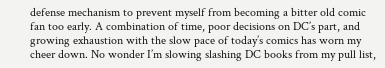defense mechanism to prevent myself from becoming a bitter old comic fan too early. A combination of time, poor decisions on DC’s part, and growing exhaustion with the slow pace of today’s comics has worn my cheer down. No wonder I’m slowing slashing DC books from my pull list,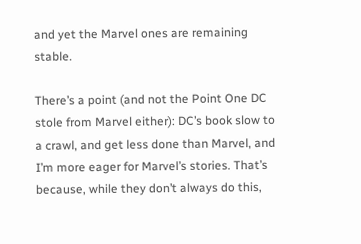and yet the Marvel ones are remaining stable.

There’s a point (and not the Point One DC stole from Marvel either): DC’s book slow to a crawl, and get less done than Marvel, and I’m more eager for Marvel’s stories. That’s because, while they don’t always do this,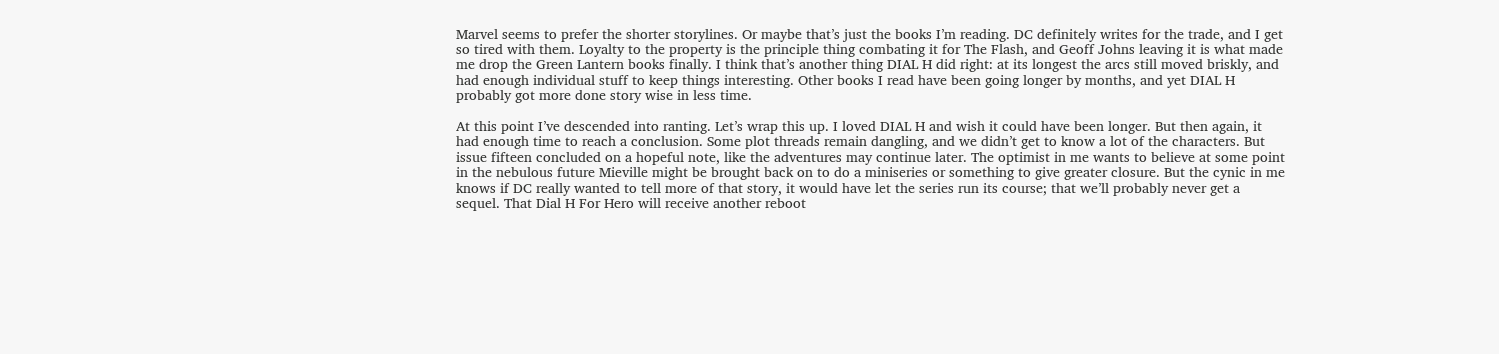Marvel seems to prefer the shorter storylines. Or maybe that’s just the books I’m reading. DC definitely writes for the trade, and I get so tired with them. Loyalty to the property is the principle thing combating it for The Flash, and Geoff Johns leaving it is what made me drop the Green Lantern books finally. I think that’s another thing DIAL H did right: at its longest the arcs still moved briskly, and had enough individual stuff to keep things interesting. Other books I read have been going longer by months, and yet DIAL H probably got more done story wise in less time.

At this point I’ve descended into ranting. Let’s wrap this up. I loved DIAL H and wish it could have been longer. But then again, it had enough time to reach a conclusion. Some plot threads remain dangling, and we didn’t get to know a lot of the characters. But issue fifteen concluded on a hopeful note, like the adventures may continue later. The optimist in me wants to believe at some point in the nebulous future Mieville might be brought back on to do a miniseries or something to give greater closure. But the cynic in me knows if DC really wanted to tell more of that story, it would have let the series run its course; that we’ll probably never get a sequel. That Dial H For Hero will receive another reboot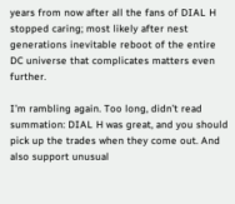years from now after all the fans of DIAL H stopped caring; most likely after nest generations inevitable reboot of the entire DC universe that complicates matters even further.

I’m rambling again. Too long, didn’t read summation: DIAL H was great, and you should pick up the trades when they come out. And also support unusual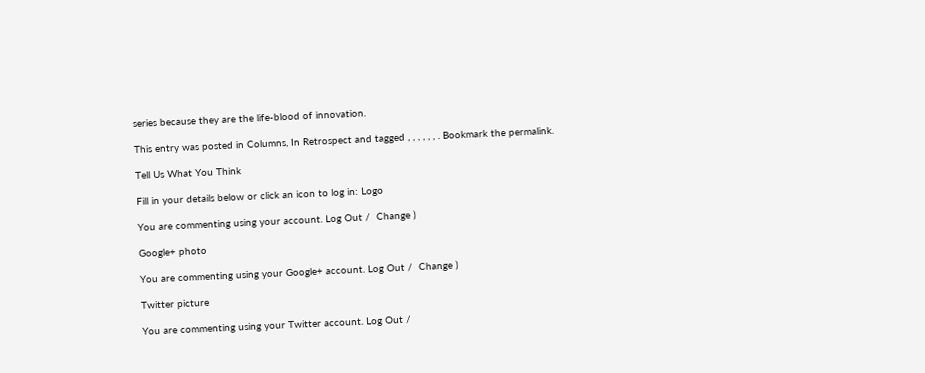series because they are the life-blood of innovation.

This entry was posted in Columns, In Retrospect and tagged , , , , , , . Bookmark the permalink.

Tell Us What You Think

Fill in your details below or click an icon to log in: Logo

You are commenting using your account. Log Out /  Change )

Google+ photo

You are commenting using your Google+ account. Log Out /  Change )

Twitter picture

You are commenting using your Twitter account. Log Out /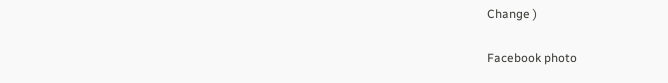Change )

Facebook photo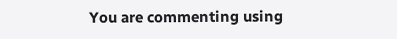You are commenting using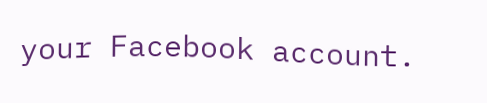your Facebook account.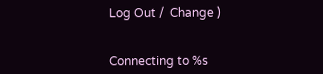Log Out /  Change )


Connecting to %s